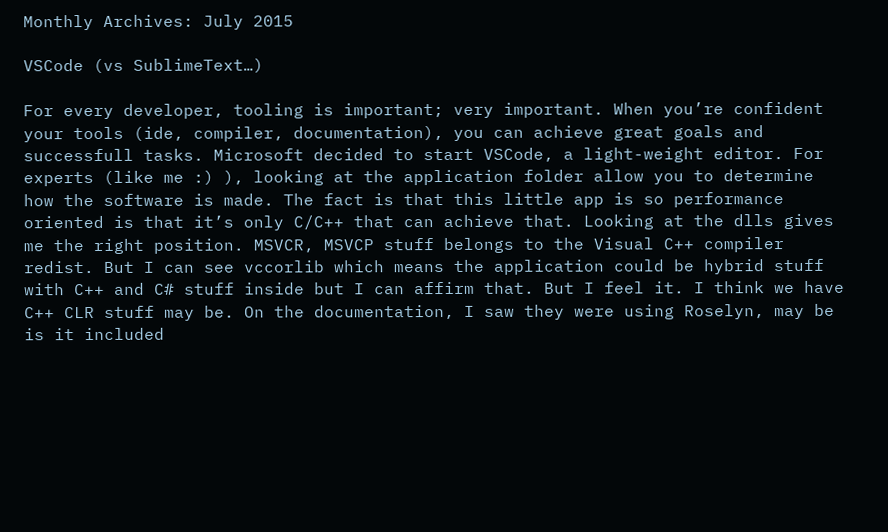Monthly Archives: July 2015

VSCode (vs SublimeText…)

For every developer, tooling is important; very important. When you’re confident your tools (ide, compiler, documentation), you can achieve great goals and successfull tasks. Microsoft decided to start VSCode, a light-weight editor. For experts (like me :) ), looking at the application folder allow you to determine how the software is made. The fact is that this little app is so performance oriented is that it’s only C/C++ that can achieve that. Looking at the dlls gives me the right position. MSVCR, MSVCP stuff belongs to the Visual C++ compiler redist. But I can see vccorlib which means the application could be hybrid stuff with C++ and C# stuff inside but I can affirm that. But I feel it. I think we have C++ CLR stuff may be. On the documentation, I saw they were using Roselyn, may be is it included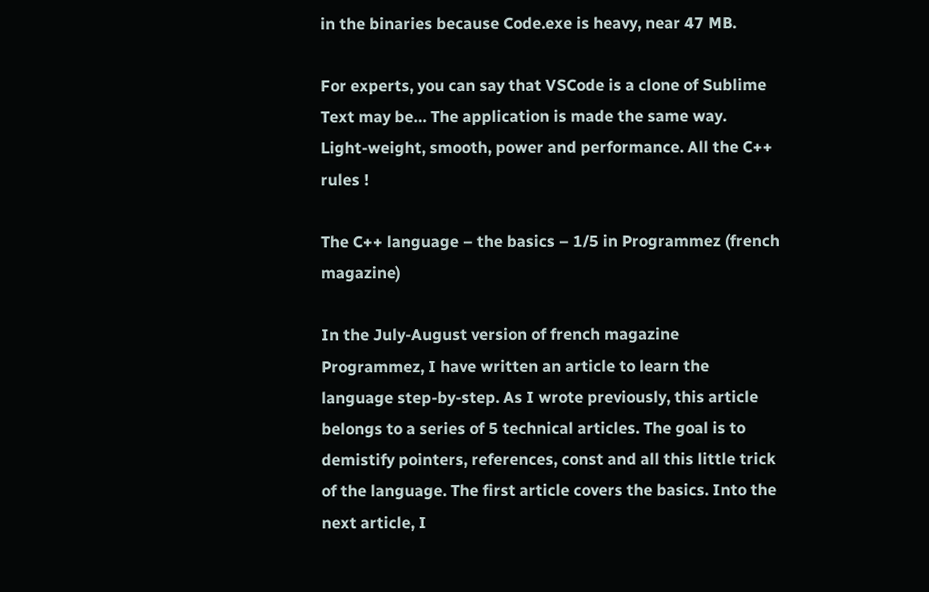in the binaries because Code.exe is heavy, near 47 MB.

For experts, you can say that VSCode is a clone of Sublime Text may be… The application is made the same way.
Light-weight, smooth, power and performance. All the C++ rules !

The C++ language – the basics – 1/5 in Programmez (french magazine)

In the July-August version of french magazine Programmez, I have written an article to learn the language step-by-step. As I wrote previously, this article belongs to a series of 5 technical articles. The goal is to demistify pointers, references, const and all this little trick of the language. The first article covers the basics. Into the next article, I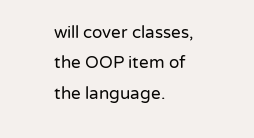will cover classes, the OOP item of the language.